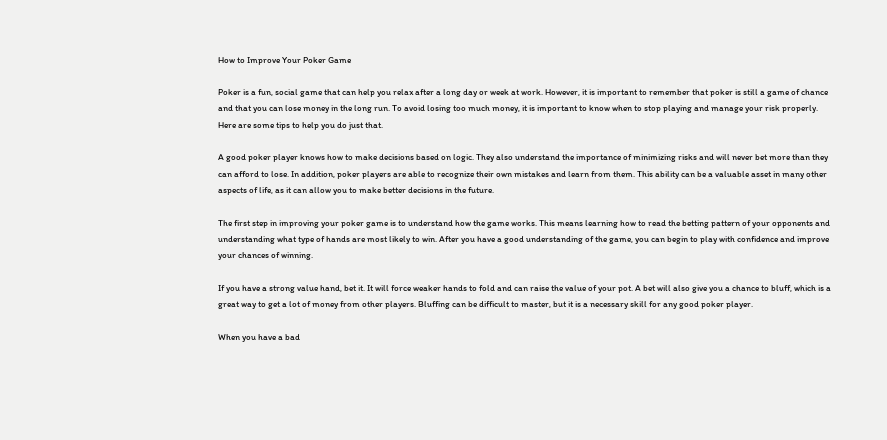How to Improve Your Poker Game

Poker is a fun, social game that can help you relax after a long day or week at work. However, it is important to remember that poker is still a game of chance and that you can lose money in the long run. To avoid losing too much money, it is important to know when to stop playing and manage your risk properly. Here are some tips to help you do just that.

A good poker player knows how to make decisions based on logic. They also understand the importance of minimizing risks and will never bet more than they can afford to lose. In addition, poker players are able to recognize their own mistakes and learn from them. This ability can be a valuable asset in many other aspects of life, as it can allow you to make better decisions in the future.

The first step in improving your poker game is to understand how the game works. This means learning how to read the betting pattern of your opponents and understanding what type of hands are most likely to win. After you have a good understanding of the game, you can begin to play with confidence and improve your chances of winning.

If you have a strong value hand, bet it. It will force weaker hands to fold and can raise the value of your pot. A bet will also give you a chance to bluff, which is a great way to get a lot of money from other players. Bluffing can be difficult to master, but it is a necessary skill for any good poker player.

When you have a bad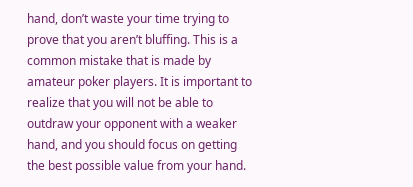hand, don’t waste your time trying to prove that you aren’t bluffing. This is a common mistake that is made by amateur poker players. It is important to realize that you will not be able to outdraw your opponent with a weaker hand, and you should focus on getting the best possible value from your hand.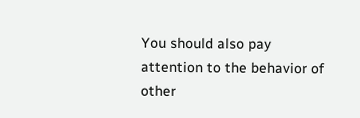You should also pay attention to the behavior of other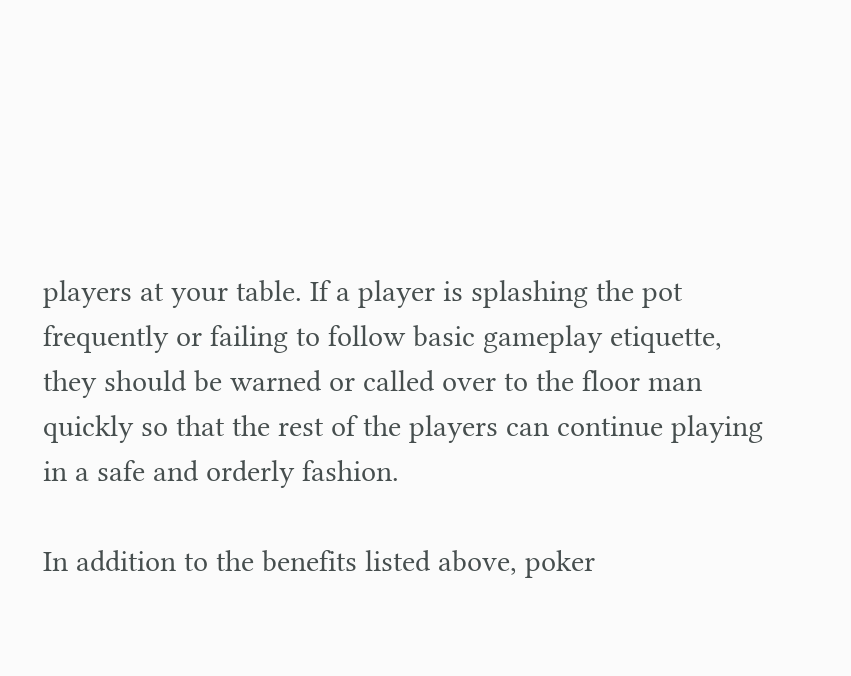players at your table. If a player is splashing the pot frequently or failing to follow basic gameplay etiquette, they should be warned or called over to the floor man quickly so that the rest of the players can continue playing in a safe and orderly fashion.

In addition to the benefits listed above, poker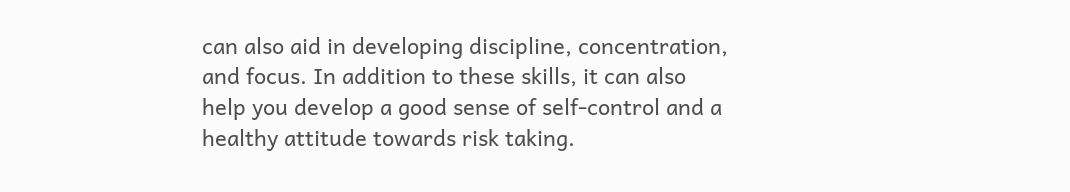can also aid in developing discipline, concentration, and focus. In addition to these skills, it can also help you develop a good sense of self-control and a healthy attitude towards risk taking.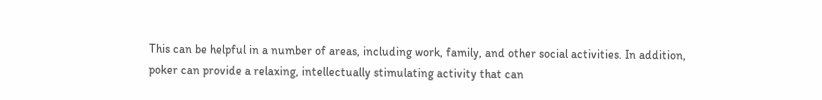This can be helpful in a number of areas, including work, family, and other social activities. In addition, poker can provide a relaxing, intellectually stimulating activity that can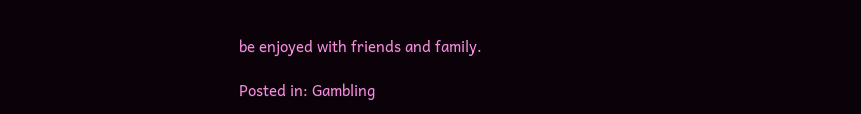be enjoyed with friends and family.

Posted in: Gambling